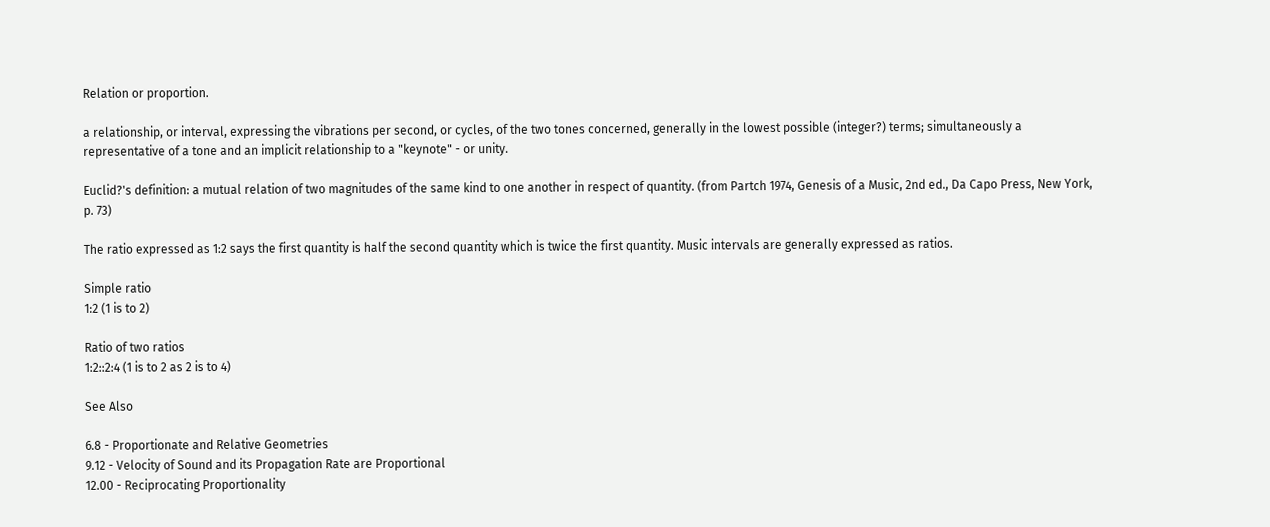Relation or proportion.

a relationship, or interval, expressing the vibrations per second, or cycles, of the two tones concerned, generally in the lowest possible (integer?) terms; simultaneously a representative of a tone and an implicit relationship to a "keynote" - or unity.

Euclid?'s definition: a mutual relation of two magnitudes of the same kind to one another in respect of quantity. (from Partch 1974, Genesis of a Music, 2nd ed., Da Capo Press, New York, p. 73)

The ratio expressed as 1:2 says the first quantity is half the second quantity which is twice the first quantity. Music intervals are generally expressed as ratios.

Simple ratio
1:2 (1 is to 2)

Ratio of two ratios
1:2::2:4 (1 is to 2 as 2 is to 4)

See Also

6.8 - Proportionate and Relative Geometries
9.12 - Velocity of Sound and its Propagation Rate are Proportional
12.00 - Reciprocating Proportionality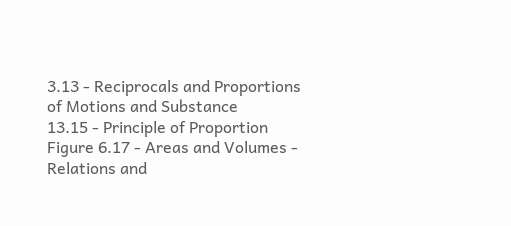3.13 - Reciprocals and Proportions of Motions and Substance
13.15 - Principle of Proportion
Figure 6.17 - Areas and Volumes - Relations and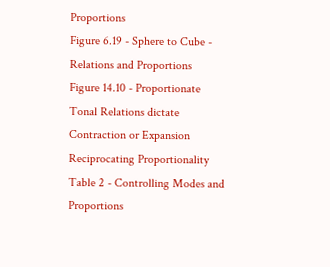Proportions
Figure 6.19 - Sphere to Cube - Relations and Proportions
Figure 14.10 - Proportionate Tonal Relations dictate Contraction or Expansion
Reciprocating Proportionality
Table 2 - Controlling Modes and Proportions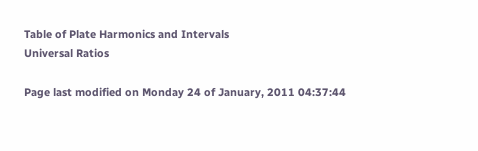Table of Plate Harmonics and Intervals
Universal Ratios

Page last modified on Monday 24 of January, 2011 04:37:44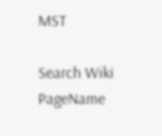MST

Search Wiki PageName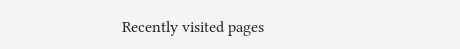Recently visited pages